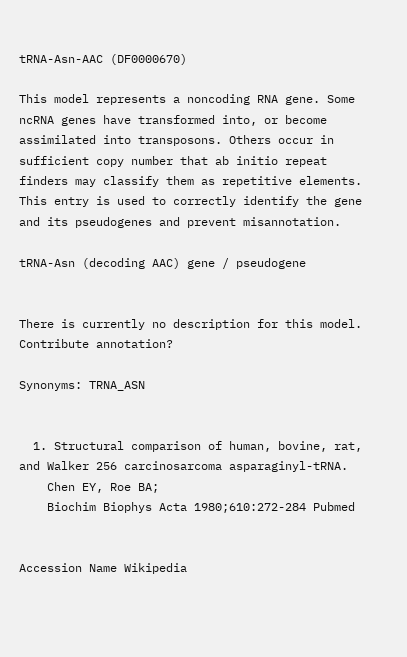tRNA-Asn-AAC (DF0000670)

This model represents a noncoding RNA gene. Some ncRNA genes have transformed into, or become assimilated into transposons. Others occur in sufficient copy number that ab initio repeat finders may classify them as repetitive elements. This entry is used to correctly identify the gene and its pseudogenes and prevent misannotation.

tRNA-Asn (decoding AAC) gene / pseudogene


There is currently no description for this model. Contribute annotation?

Synonyms: TRNA_ASN


  1. Structural comparison of human, bovine, rat, and Walker 256 carcinosarcoma asparaginyl-tRNA.
    Chen EY, Roe BA;
    Biochim Biophys Acta 1980;610:272-284 Pubmed


Accession Name Wikipedia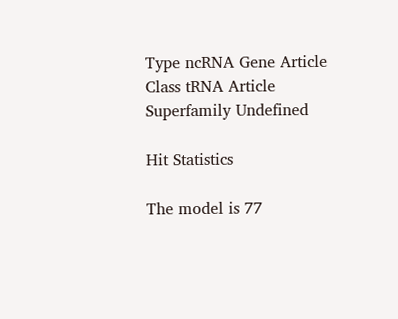Type ncRNA Gene Article
Class tRNA Article
Superfamily Undefined

Hit Statistics

The model is 77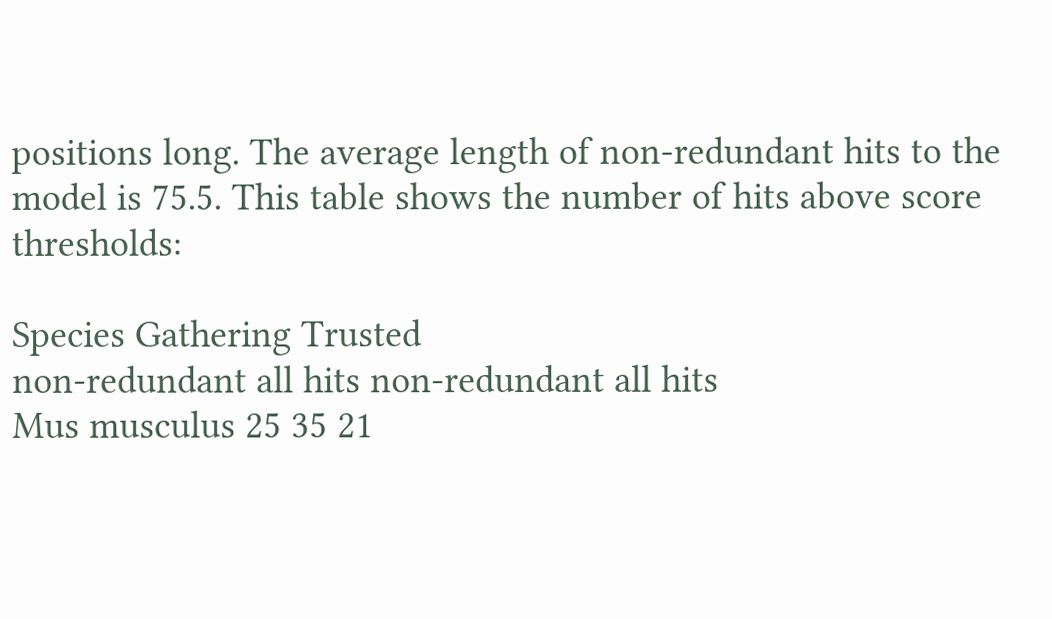positions long. The average length of non-redundant hits to the model is 75.5. This table shows the number of hits above score thresholds:

Species Gathering Trusted
non-redundant all hits non-redundant all hits
Mus musculus 25 35 21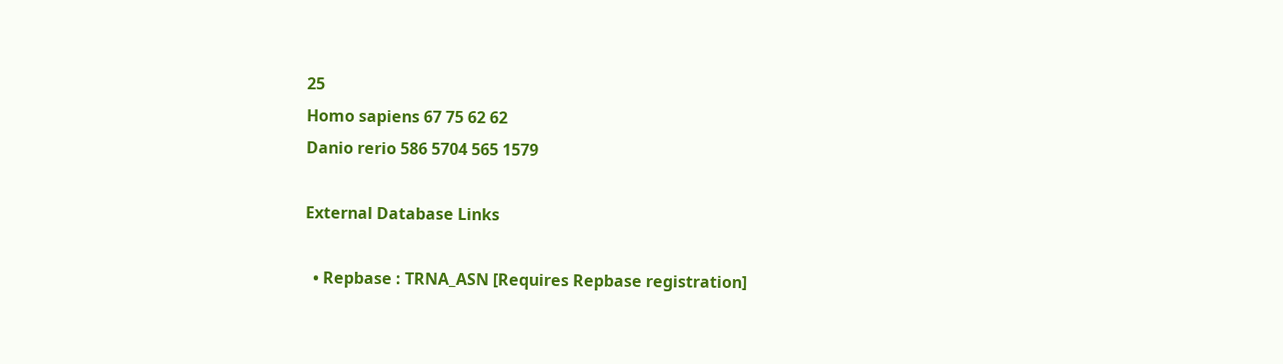25
Homo sapiens 67 75 62 62
Danio rerio 586 5704 565 1579

External Database Links

  • Repbase : TRNA_ASN [Requires Repbase registration]